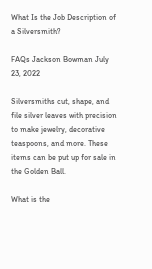What Is the Job Description of a Silversmith?

FAQs Jackson Bowman July 23, 2022

Silversmiths cut, shape, and file silver leaves with precision to make jewelry, decorative teaspoons, and more. These items can be put up for sale in the Golden Ball.

What is the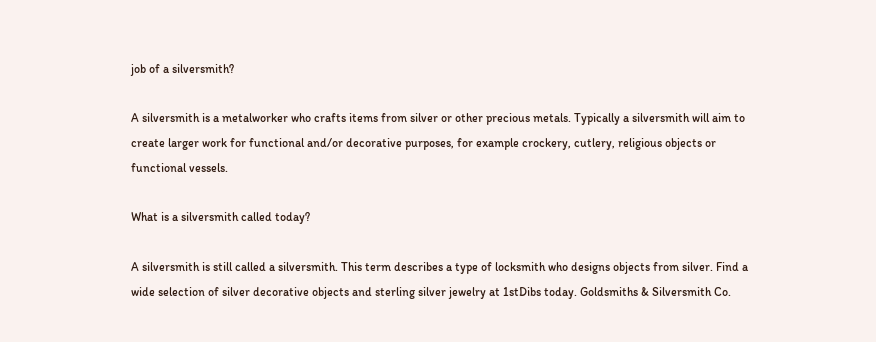job of a silversmith?

A silversmith is a metalworker who crafts items from silver or other precious metals. Typically a silversmith will aim to create larger work for functional and/or decorative purposes, for example crockery, cutlery, religious objects or functional vessels.

What is a silversmith called today?

A silversmith is still called a silversmith. This term describes a type of locksmith who designs objects from silver. Find a wide selection of silver decorative objects and sterling silver jewelry at 1stDibs today. Goldsmiths & Silversmith Co.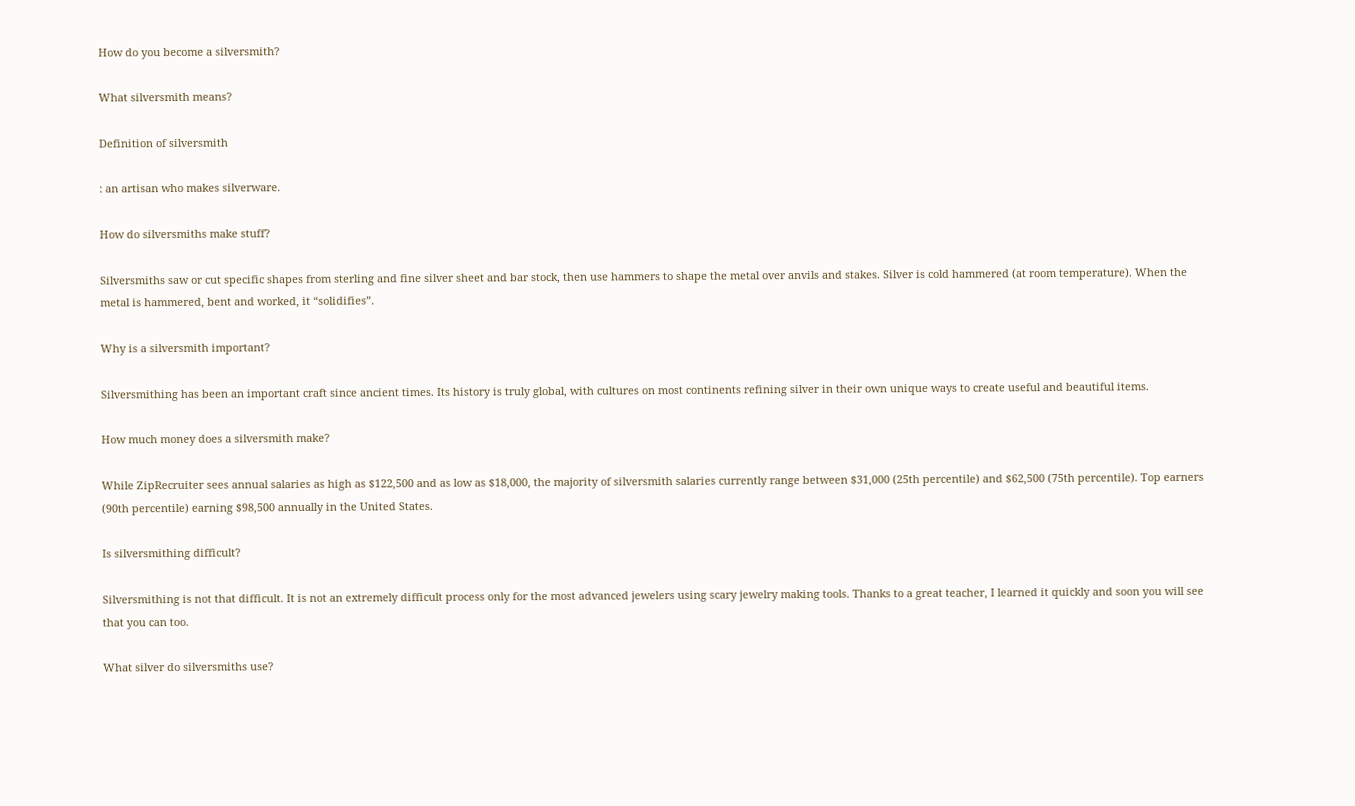How do you become a silversmith?

What silversmith means?

Definition of silversmith

: an artisan who makes silverware.

How do silversmiths make stuff?

Silversmiths saw or cut specific shapes from sterling and fine silver sheet and bar stock, then use hammers to shape the metal over anvils and stakes. Silver is cold hammered (at room temperature). When the metal is hammered, bent and worked, it “solidifies”.

Why is a silversmith important?

Silversmithing has been an important craft since ancient times. Its history is truly global, with cultures on most continents refining silver in their own unique ways to create useful and beautiful items.

How much money does a silversmith make?

While ZipRecruiter sees annual salaries as high as $122,500 and as low as $18,000, the majority of silversmith salaries currently range between $31,000 (25th percentile) and $62,500 (75th percentile). Top earners (90th percentile) earning $98,500 annually in the United States.

Is silversmithing difficult?

Silversmithing is not that difficult. It is not an extremely difficult process only for the most advanced jewelers using scary jewelry making tools. Thanks to a great teacher, I learned it quickly and soon you will see that you can too.

What silver do silversmiths use?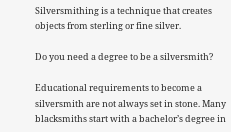Silversmithing is a technique that creates objects from sterling or fine silver.

Do you need a degree to be a silversmith?

Educational requirements to become a silversmith are not always set in stone. Many blacksmiths start with a bachelor’s degree in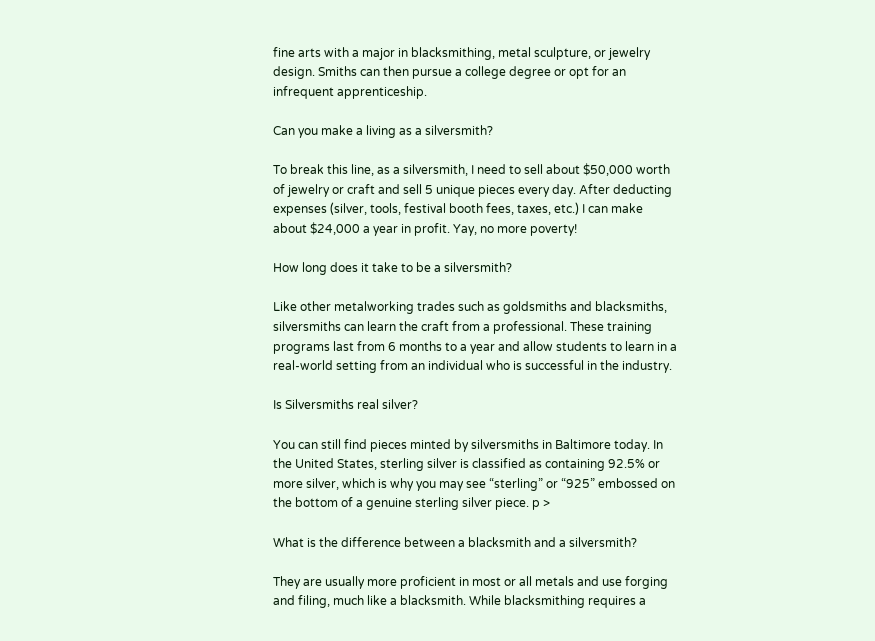fine arts with a major in blacksmithing, metal sculpture, or jewelry design. Smiths can then pursue a college degree or opt for an infrequent apprenticeship.

Can you make a living as a silversmith?

To break this line, as a silversmith, I need to sell about $50,000 worth of jewelry or craft and sell 5 unique pieces every day. After deducting expenses (silver, tools, festival booth fees, taxes, etc.) I can make about $24,000 a year in profit. Yay, no more poverty!

How long does it take to be a silversmith?

Like other metalworking trades such as goldsmiths and blacksmiths, silversmiths can learn the craft from a professional. These training programs last from 6 months to a year and allow students to learn in a real-world setting from an individual who is successful in the industry.

Is Silversmiths real silver?

You can still find pieces minted by silversmiths in Baltimore today. In the United States, sterling silver is classified as containing 92.5% or more silver, which is why you may see “sterling” or “925” embossed on the bottom of a genuine sterling silver piece. p >

What is the difference between a blacksmith and a silversmith?

They are usually more proficient in most or all metals and use forging and filing, much like a blacksmith. While blacksmithing requires a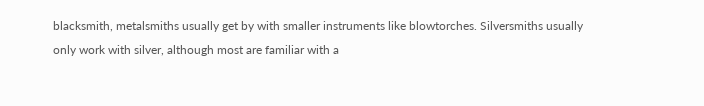blacksmith, metalsmiths usually get by with smaller instruments like blowtorches. Silversmiths usually only work with silver, although most are familiar with a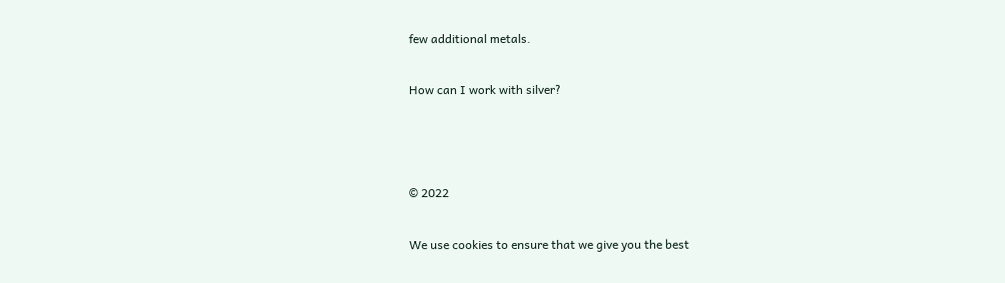few additional metals.

How can I work with silver?



© 2022

We use cookies to ensure that we give you the best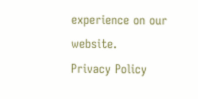experience on our website.
Privacy Policy